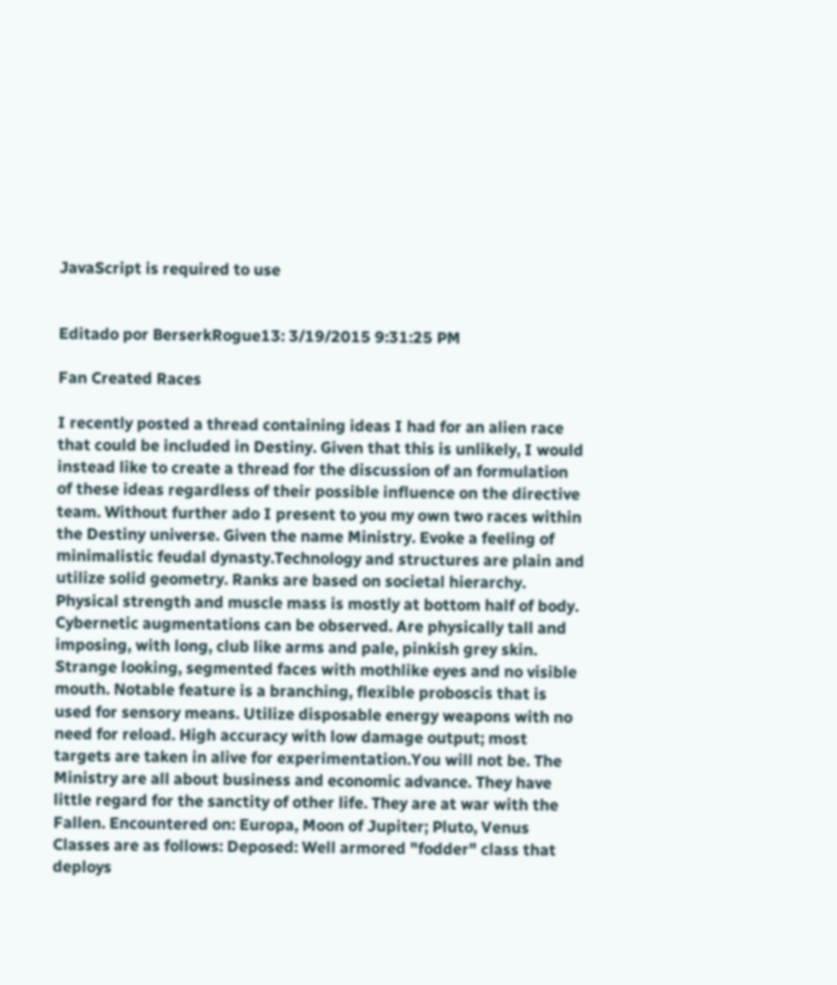JavaScript is required to use


Editado por BerserkRogue13: 3/19/2015 9:31:25 PM

Fan Created Races

I recently posted a thread containing ideas I had for an alien race that could be included in Destiny. Given that this is unlikely, I would instead like to create a thread for the discussion of an formulation of these ideas regardless of their possible influence on the directive team. Without further ado I present to you my own two races within the Destiny universe. Given the name Ministry. Evoke a feeling of minimalistic feudal dynasty.Technology and structures are plain and utilize solid geometry. Ranks are based on societal hierarchy. Physical strength and muscle mass is mostly at bottom half of body. Cybernetic augmentations can be observed. Are physically tall and imposing, with long, club like arms and pale, pinkish grey skin. Strange looking, segmented faces with mothlike eyes and no visible mouth. Notable feature is a branching, flexible proboscis that is used for sensory means. Utilize disposable energy weapons with no need for reload. High accuracy with low damage output; most targets are taken in alive for experimentation.You will not be. The Ministry are all about business and economic advance. They have little regard for the sanctity of other life. They are at war with the Fallen. Encountered on: Europa, Moon of Jupiter; Pluto, Venus Classes are as follows: Deposed: Well armored "fodder" class that deploys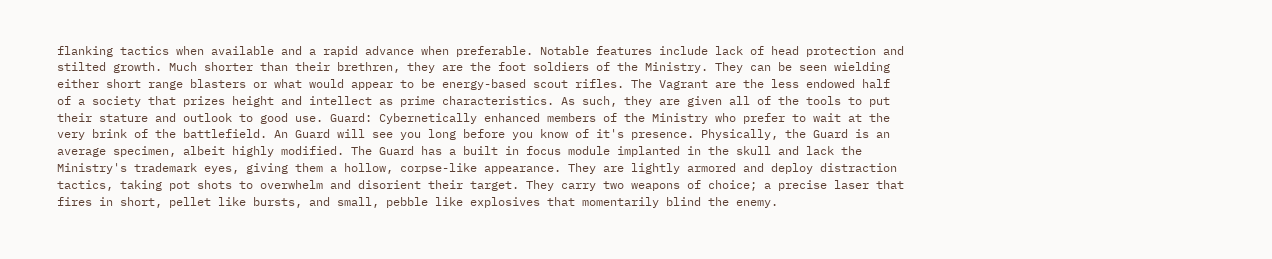flanking tactics when available and a rapid advance when preferable. Notable features include lack of head protection and stilted growth. Much shorter than their brethren, they are the foot soldiers of the Ministry. They can be seen wielding either short range blasters or what would appear to be energy-based scout rifles. The Vagrant are the less endowed half of a society that prizes height and intellect as prime characteristics. As such, they are given all of the tools to put their stature and outlook to good use. Guard: Cybernetically enhanced members of the Ministry who prefer to wait at the very brink of the battlefield. An Guard will see you long before you know of it's presence. Physically, the Guard is an average specimen, albeit highly modified. The Guard has a built in focus module implanted in the skull and lack the Ministry's trademark eyes, giving them a hollow, corpse-like appearance. They are lightly armored and deploy distraction tactics, taking pot shots to overwhelm and disorient their target. They carry two weapons of choice; a precise laser that fires in short, pellet like bursts, and small, pebble like explosives that momentarily blind the enemy.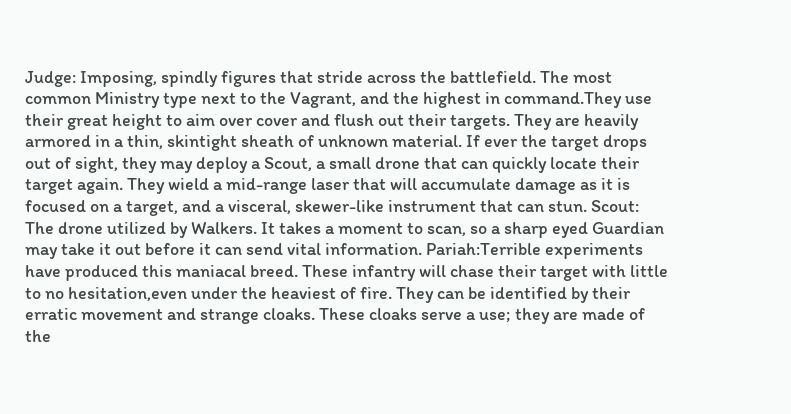Judge: Imposing, spindly figures that stride across the battlefield. The most common Ministry type next to the Vagrant, and the highest in command.They use their great height to aim over cover and flush out their targets. They are heavily armored in a thin, skintight sheath of unknown material. If ever the target drops out of sight, they may deploy a Scout, a small drone that can quickly locate their target again. They wield a mid-range laser that will accumulate damage as it is focused on a target, and a visceral, skewer-like instrument that can stun. Scout: The drone utilized by Walkers. It takes a moment to scan, so a sharp eyed Guardian may take it out before it can send vital information. Pariah:Terrible experiments have produced this maniacal breed. These infantry will chase their target with little to no hesitation,even under the heaviest of fire. They can be identified by their erratic movement and strange cloaks. These cloaks serve a use; they are made of the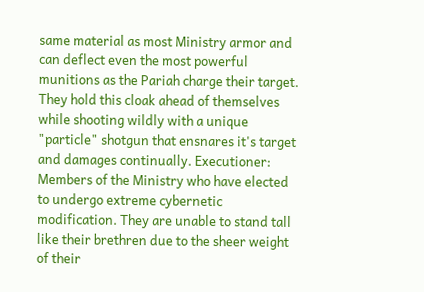same material as most Ministry armor and can deflect even the most powerful munitions as the Pariah charge their target. They hold this cloak ahead of themselves while shooting wildly with a unique "particle" shotgun that ensnares it's target and damages continually. Executioner: Members of the Ministry who have elected to undergo extreme cybernetic modification. They are unable to stand tall like their brethren due to the sheer weight of their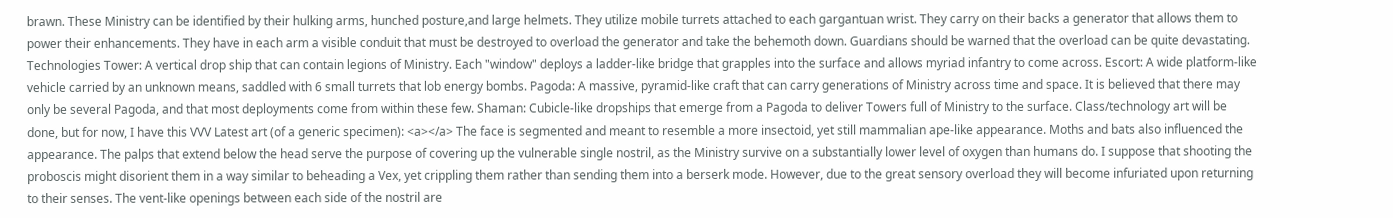brawn. These Ministry can be identified by their hulking arms, hunched posture,and large helmets. They utilize mobile turrets attached to each gargantuan wrist. They carry on their backs a generator that allows them to power their enhancements. They have in each arm a visible conduit that must be destroyed to overload the generator and take the behemoth down. Guardians should be warned that the overload can be quite devastating. Technologies Tower: A vertical drop ship that can contain legions of Ministry. Each "window" deploys a ladder-like bridge that grapples into the surface and allows myriad infantry to come across. Escort: A wide platform-like vehicle carried by an unknown means, saddled with 6 small turrets that lob energy bombs. Pagoda: A massive, pyramid-like craft that can carry generations of Ministry across time and space. It is believed that there may only be several Pagoda, and that most deployments come from within these few. Shaman: Cubicle-like dropships that emerge from a Pagoda to deliver Towers full of Ministry to the surface. Class/technology art will be done, but for now, I have this VVV Latest art (of a generic specimen): <a></a> The face is segmented and meant to resemble a more insectoid, yet still mammalian ape-like appearance. Moths and bats also influenced the appearance. The palps that extend below the head serve the purpose of covering up the vulnerable single nostril, as the Ministry survive on a substantially lower level of oxygen than humans do. I suppose that shooting the proboscis might disorient them in a way similar to beheading a Vex, yet crippling them rather than sending them into a berserk mode. However, due to the great sensory overload they will become infuriated upon returning to their senses. The vent-like openings between each side of the nostril are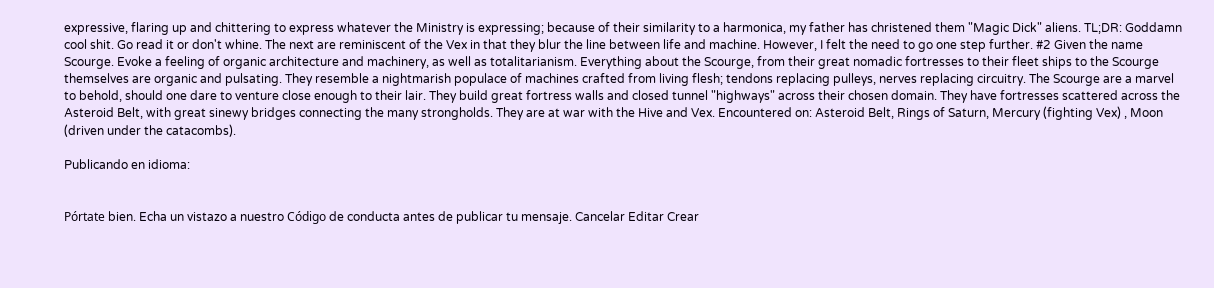expressive, flaring up and chittering to express whatever the Ministry is expressing; because of their similarity to a harmonica, my father has christened them "Magic Dick" aliens. TL;DR: Goddamn cool shit. Go read it or don't whine. The next are reminiscent of the Vex in that they blur the line between life and machine. However, I felt the need to go one step further. #2 Given the name Scourge. Evoke a feeling of organic architecture and machinery, as well as totalitarianism. Everything about the Scourge, from their great nomadic fortresses to their fleet ships to the Scourge themselves are organic and pulsating. They resemble a nightmarish populace of machines crafted from living flesh; tendons replacing pulleys, nerves replacing circuitry. The Scourge are a marvel to behold, should one dare to venture close enough to their lair. They build great fortress walls and closed tunnel "highways" across their chosen domain. They have fortresses scattered across the Asteroid Belt, with great sinewy bridges connecting the many strongholds. They are at war with the Hive and Vex. Encountered on: Asteroid Belt, Rings of Saturn, Mercury (fighting Vex) , Moon (driven under the catacombs).

Publicando en idioma:


Pórtate bien. Echa un vistazo a nuestro Código de conducta antes de publicar tu mensaje. Cancelar Editar Crear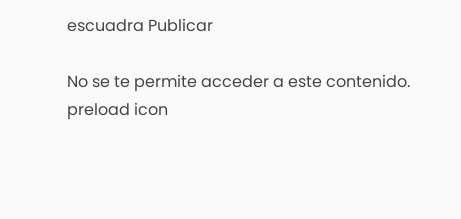escuadra Publicar

No se te permite acceder a este contenido.
preload icon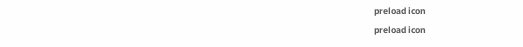preload icon
preload icon